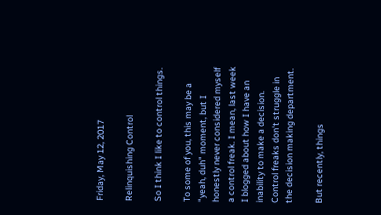Friday, May 12, 2017

Relinquishing Control

So I think I like to control things.

To some of you, this may be a "yeah, duh" moment, but I honestly never considered myself a control freak. I mean, last week I blogged about how I have an inability to make a decision. Control freaks don't struggle in the decision making department.

But recently, things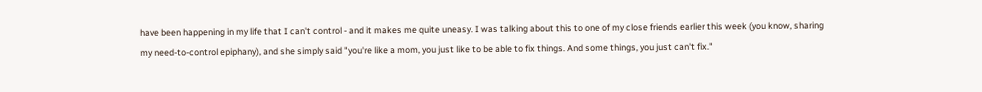have been happening in my life that I can't control - and it makes me quite uneasy. I was talking about this to one of my close friends earlier this week (you know, sharing my need-to-control epiphany), and she simply said "you're like a mom, you just like to be able to fix things. And some things, you just can't fix."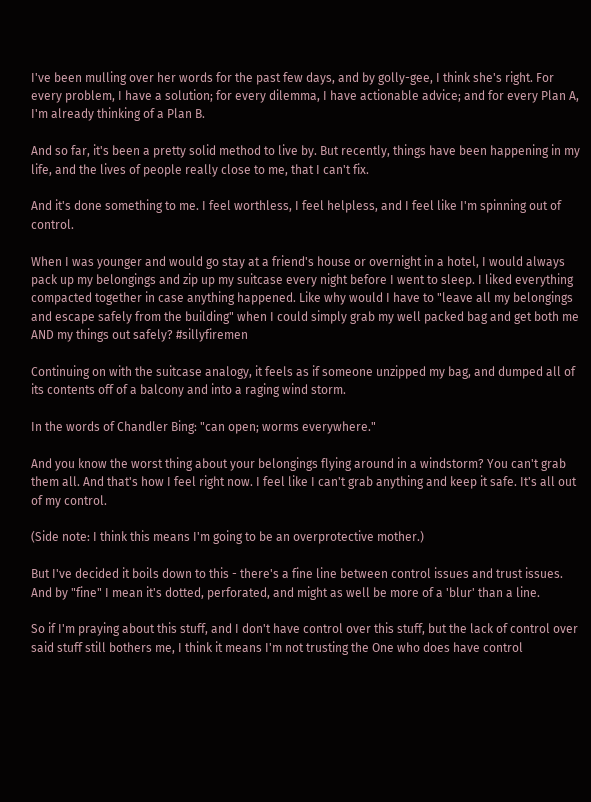I've been mulling over her words for the past few days, and by golly-gee, I think she's right. For every problem, I have a solution; for every dilemma, I have actionable advice; and for every Plan A, I'm already thinking of a Plan B.

And so far, it's been a pretty solid method to live by. But recently, things have been happening in my life, and the lives of people really close to me, that I can't fix.

And it's done something to me. I feel worthless, I feel helpless, and I feel like I'm spinning out of control.

When I was younger and would go stay at a friend's house or overnight in a hotel, I would always pack up my belongings and zip up my suitcase every night before I went to sleep. I liked everything compacted together in case anything happened. Like why would I have to "leave all my belongings and escape safely from the building" when I could simply grab my well packed bag and get both me AND my things out safely? #sillyfiremen

Continuing on with the suitcase analogy, it feels as if someone unzipped my bag, and dumped all of its contents off of a balcony and into a raging wind storm.

In the words of Chandler Bing: "can open; worms everywhere."

And you know the worst thing about your belongings flying around in a windstorm? You can't grab them all. And that's how I feel right now. I feel like I can't grab anything and keep it safe. It's all out of my control.

(Side note: I think this means I'm going to be an overprotective mother.)

But I've decided it boils down to this - there's a fine line between control issues and trust issues. And by "fine" I mean it's dotted, perforated, and might as well be more of a 'blur' than a line.

So if I'm praying about this stuff, and I don't have control over this stuff, but the lack of control over said stuff still bothers me, I think it means I'm not trusting the One who does have control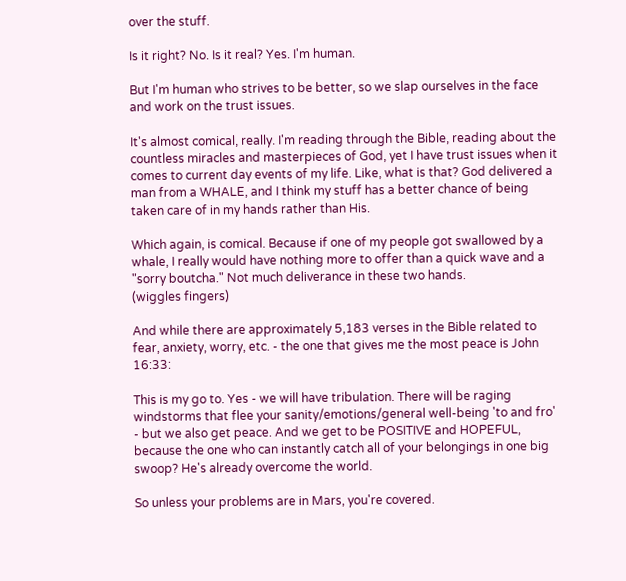over the stuff.

Is it right? No. Is it real? Yes. I'm human.

But I'm human who strives to be better, so we slap ourselves in the face and work on the trust issues.

It's almost comical, really. I'm reading through the Bible, reading about the countless miracles and masterpieces of God, yet I have trust issues when it comes to current day events of my life. Like, what is that? God delivered a man from a WHALE, and I think my stuff has a better chance of being taken care of in my hands rather than His.

Which again, is comical. Because if one of my people got swallowed by a whale, I really would have nothing more to offer than a quick wave and a "sorry boutcha." Not much deliverance in these two hands.
(wiggles fingers)

And while there are approximately 5,183 verses in the Bible related to fear, anxiety, worry, etc. - the one that gives me the most peace is John 16:33:

This is my go to. Yes - we will have tribulation. There will be raging windstorms that flee your sanity/emotions/general well-being 'to and fro' - but we also get peace. And we get to be POSITIVE and HOPEFUL, because the one who can instantly catch all of your belongings in one big swoop? He's already overcome the world.

So unless your problems are in Mars, you're covered.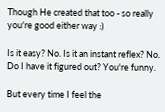Though He created that too - so really you're good either way :)

Is it easy? No. Is it an instant reflex? No. Do I have it figured out? You're funny.

But every time I feel the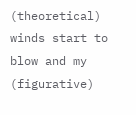(theoretical) winds start to blow and my (figurative)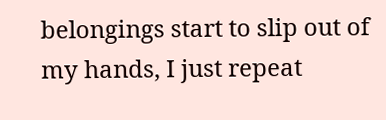belongings start to slip out of my hands, I just repeat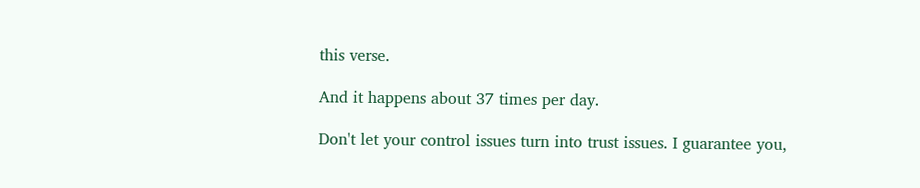this verse.

And it happens about 37 times per day.

Don't let your control issues turn into trust issues. I guarantee you,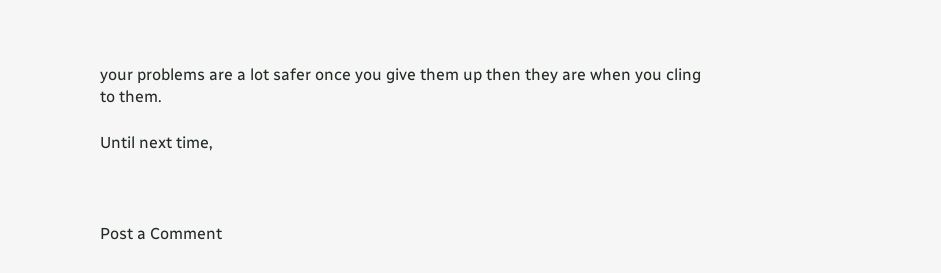your problems are a lot safer once you give them up then they are when you cling to them.

Until next time,



Post a Comment